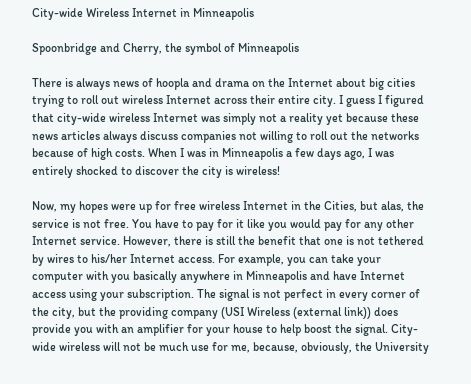City-wide Wireless Internet in Minneapolis

Spoonbridge and Cherry, the symbol of Minneapolis

There is always news of hoopla and drama on the Internet about big cities trying to roll out wireless Internet across their entire city. I guess I figured that city-wide wireless Internet was simply not a reality yet because these news articles always discuss companies not willing to roll out the networks because of high costs. When I was in Minneapolis a few days ago, I was entirely shocked to discover the city is wireless!

Now, my hopes were up for free wireless Internet in the Cities, but alas, the service is not free. You have to pay for it like you would pay for any other Internet service. However, there is still the benefit that one is not tethered by wires to his/her Internet access. For example, you can take your computer with you basically anywhere in Minneapolis and have Internet access using your subscription. The signal is not perfect in every corner of the city, but the providing company (USI Wireless (external link)) does provide you with an amplifier for your house to help boost the signal. City-wide wireless will not be much use for me, because, obviously, the University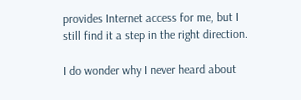provides Internet access for me, but I still find it a step in the right direction.

I do wonder why I never heard about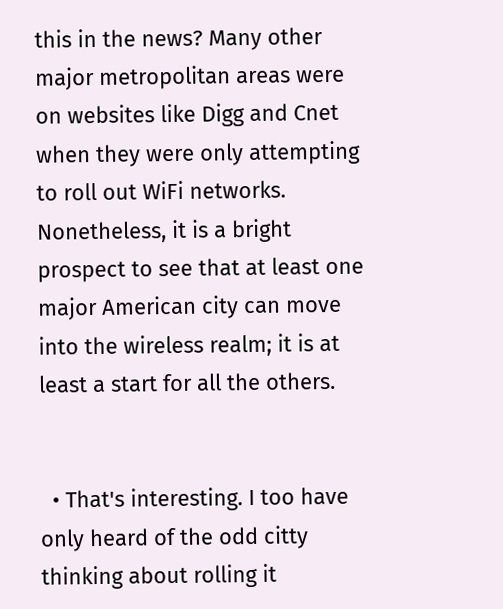this in the news? Many other major metropolitan areas were on websites like Digg and Cnet when they were only attempting to roll out WiFi networks. Nonetheless, it is a bright prospect to see that at least one major American city can move into the wireless realm; it is at least a start for all the others.


  • That's interesting. I too have only heard of the odd citty thinking about rolling it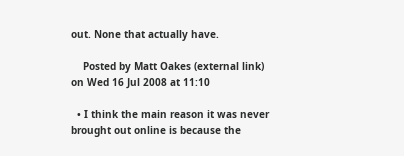out. None that actually have.

    Posted by Matt Oakes (external link) on Wed 16 Jul 2008 at 11:10

  • I think the main reason it was never brought out online is because the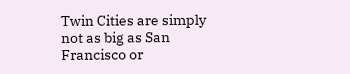Twin Cities are simply not as big as San Francisco or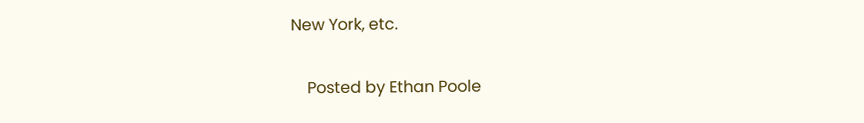New York, etc.

    Posted by Ethan Poole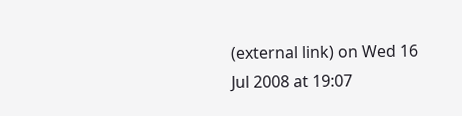(external link) on Wed 16 Jul 2008 at 19:07